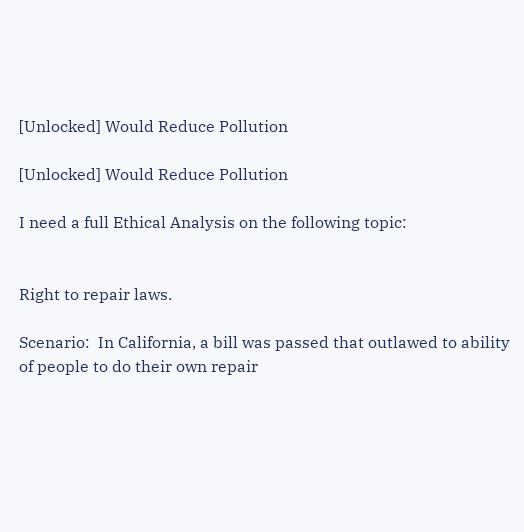[Unlocked] Would Reduce Pollution

[Unlocked] Would Reduce Pollution

I need a full Ethical Analysis on the following topic:


Right to repair laws.

Scenario:  In California, a bill was passed that outlawed to ability of people to do their own repair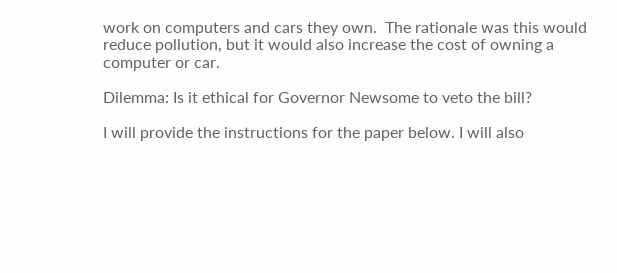work on computers and cars they own.  The rationale was this would reduce pollution, but it would also increase the cost of owning a computer or car.

Dilemma: Is it ethical for Governor Newsome to veto the bill?

I will provide the instructions for the paper below. I will also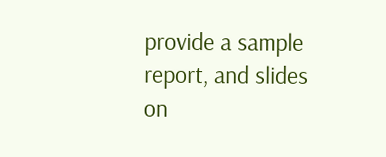provide a sample report, and slides on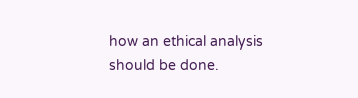how an ethical analysis should be done.